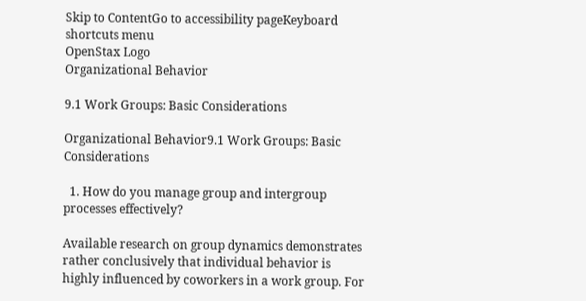Skip to ContentGo to accessibility pageKeyboard shortcuts menu
OpenStax Logo
Organizational Behavior

9.1 Work Groups: Basic Considerations

Organizational Behavior9.1 Work Groups: Basic Considerations

  1. How do you manage group and intergroup processes effectively?

Available research on group dynamics demonstrates rather conclusively that individual behavior is highly influenced by coworkers in a work group. For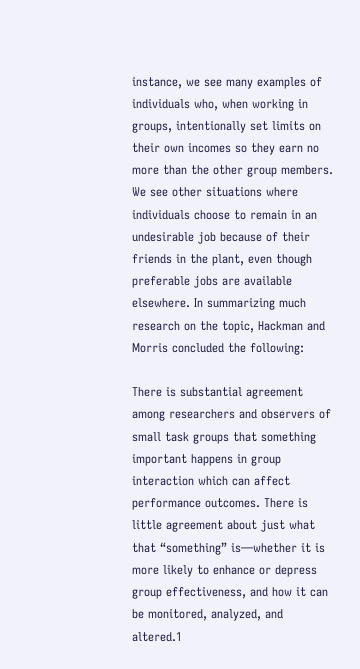instance, we see many examples of individuals who, when working in groups, intentionally set limits on their own incomes so they earn no more than the other group members. We see other situations where individuals choose to remain in an undesirable job because of their friends in the plant, even though preferable jobs are available elsewhere. In summarizing much research on the topic, Hackman and Morris concluded the following:

There is substantial agreement among researchers and observers of small task groups that something important happens in group interaction which can affect performance outcomes. There is little agreement about just what that “something” is—whether it is more likely to enhance or depress group effectiveness, and how it can be monitored, analyzed, and altered.1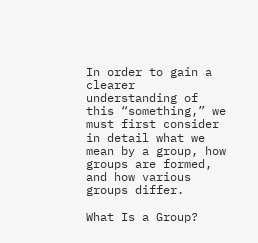In order to gain a clearer understanding of this “something,” we must first consider in detail what we mean by a group, how groups are formed, and how various groups differ.

What Is a Group?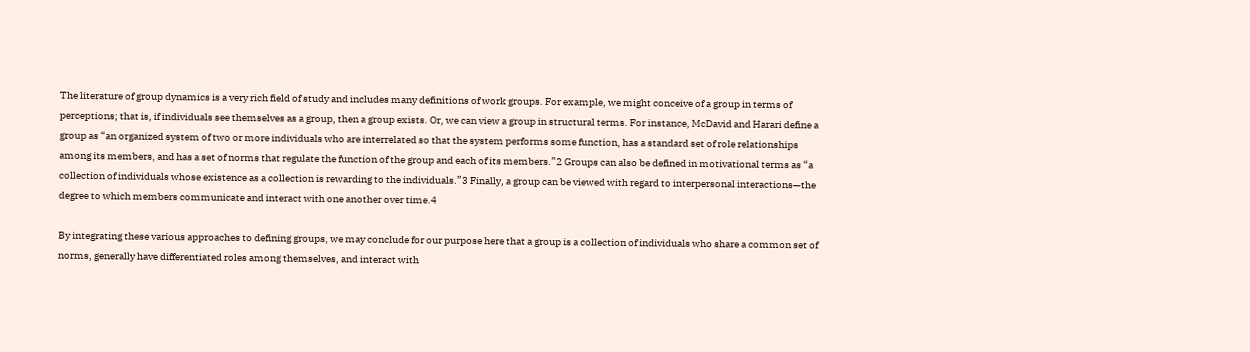The literature of group dynamics is a very rich field of study and includes many definitions of work groups. For example, we might conceive of a group in terms of perceptions; that is, if individuals see themselves as a group, then a group exists. Or, we can view a group in structural terms. For instance, McDavid and Harari define a group as “an organized system of two or more individuals who are interrelated so that the system performs some function, has a standard set of role relationships among its members, and has a set of norms that regulate the function of the group and each of its members.”2 Groups can also be defined in motivational terms as “a collection of individuals whose existence as a collection is rewarding to the individuals.”3 Finally, a group can be viewed with regard to interpersonal interactions—the degree to which members communicate and interact with one another over time.4

By integrating these various approaches to defining groups, we may conclude for our purpose here that a group is a collection of individuals who share a common set of norms, generally have differentiated roles among themselves, and interact with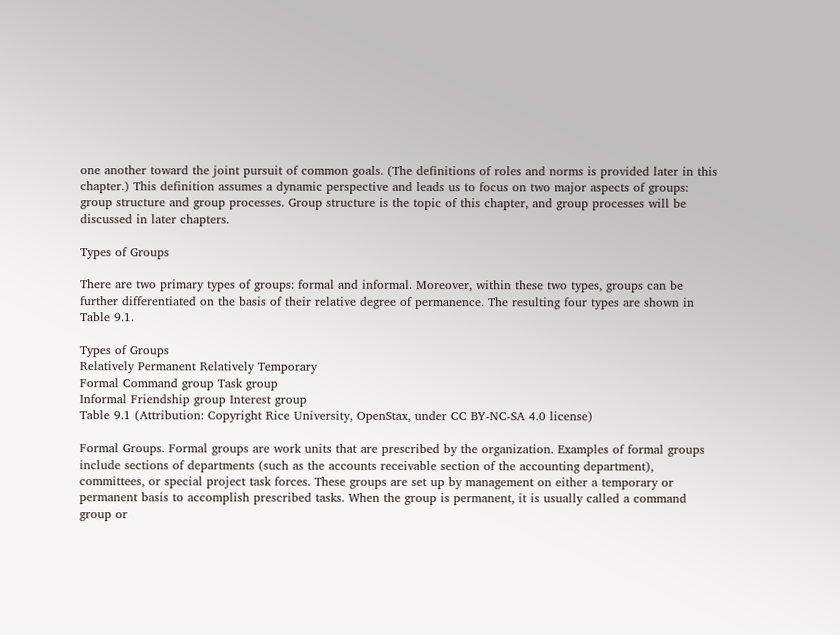one another toward the joint pursuit of common goals. (The definitions of roles and norms is provided later in this chapter.) This definition assumes a dynamic perspective and leads us to focus on two major aspects of groups: group structure and group processes. Group structure is the topic of this chapter, and group processes will be discussed in later chapters.

Types of Groups

There are two primary types of groups: formal and informal. Moreover, within these two types, groups can be further differentiated on the basis of their relative degree of permanence. The resulting four types are shown in Table 9.1.

Types of Groups
Relatively Permanent Relatively Temporary
Formal Command group Task group
Informal Friendship group Interest group
Table 9.1 (Attribution: Copyright Rice University, OpenStax, under CC BY-NC-SA 4.0 license)

Formal Groups. Formal groups are work units that are prescribed by the organization. Examples of formal groups include sections of departments (such as the accounts receivable section of the accounting department), committees, or special project task forces. These groups are set up by management on either a temporary or permanent basis to accomplish prescribed tasks. When the group is permanent, it is usually called a command group or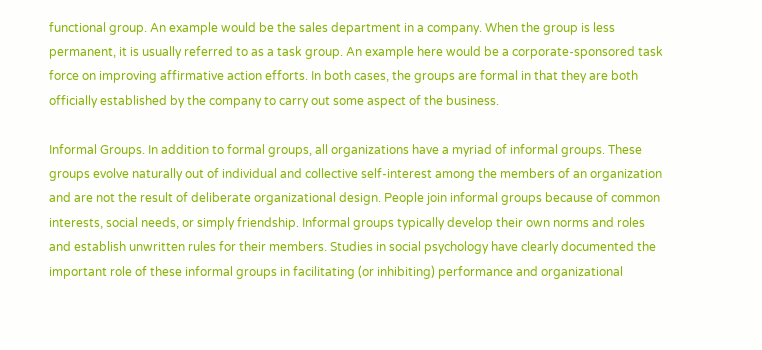functional group. An example would be the sales department in a company. When the group is less permanent, it is usually referred to as a task group. An example here would be a corporate-sponsored task force on improving affirmative action efforts. In both cases, the groups are formal in that they are both officially established by the company to carry out some aspect of the business.

Informal Groups. In addition to formal groups, all organizations have a myriad of informal groups. These groups evolve naturally out of individual and collective self-interest among the members of an organization and are not the result of deliberate organizational design. People join informal groups because of common interests, social needs, or simply friendship. Informal groups typically develop their own norms and roles and establish unwritten rules for their members. Studies in social psychology have clearly documented the important role of these informal groups in facilitating (or inhibiting) performance and organizational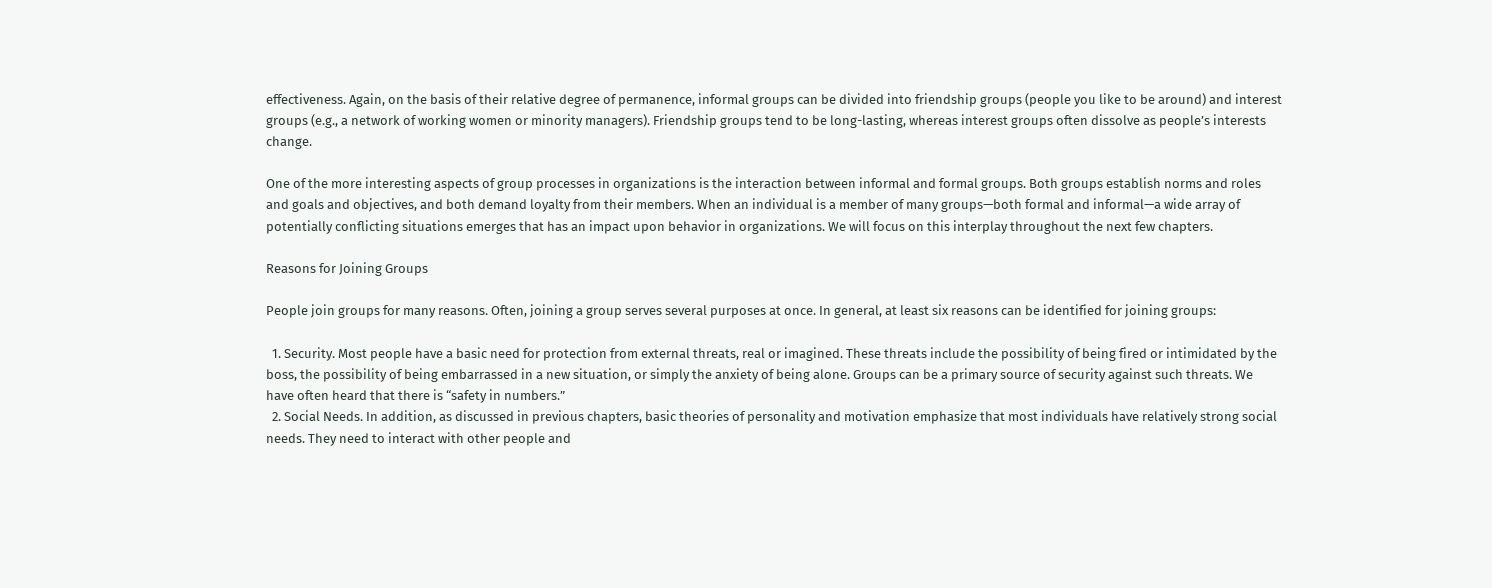effectiveness. Again, on the basis of their relative degree of permanence, informal groups can be divided into friendship groups (people you like to be around) and interest groups (e.g., a network of working women or minority managers). Friendship groups tend to be long-lasting, whereas interest groups often dissolve as people’s interests change.

One of the more interesting aspects of group processes in organizations is the interaction between informal and formal groups. Both groups establish norms and roles and goals and objectives, and both demand loyalty from their members. When an individual is a member of many groups—both formal and informal—a wide array of potentially conflicting situations emerges that has an impact upon behavior in organizations. We will focus on this interplay throughout the next few chapters.

Reasons for Joining Groups

People join groups for many reasons. Often, joining a group serves several purposes at once. In general, at least six reasons can be identified for joining groups:

  1. Security. Most people have a basic need for protection from external threats, real or imagined. These threats include the possibility of being fired or intimidated by the boss, the possibility of being embarrassed in a new situation, or simply the anxiety of being alone. Groups can be a primary source of security against such threats. We have often heard that there is “safety in numbers.”
  2. Social Needs. In addition, as discussed in previous chapters, basic theories of personality and motivation emphasize that most individuals have relatively strong social needs. They need to interact with other people and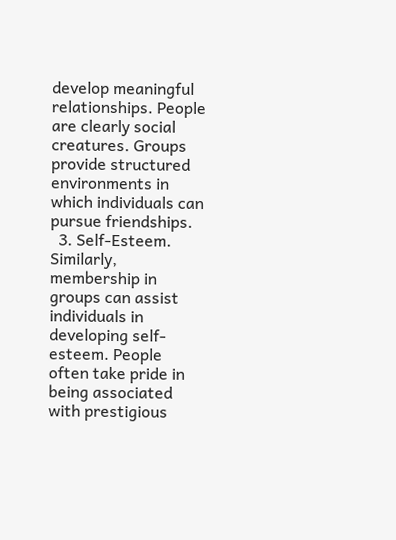develop meaningful relationships. People are clearly social creatures. Groups provide structured environments in which individuals can pursue friendships.
  3. Self-Esteem. Similarly, membership in groups can assist individuals in developing self-esteem. People often take pride in being associated with prestigious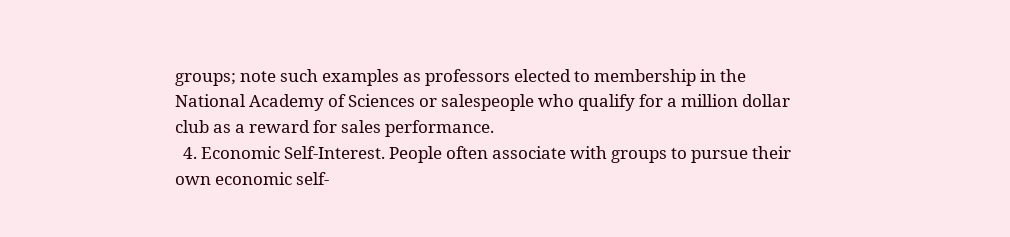groups; note such examples as professors elected to membership in the National Academy of Sciences or salespeople who qualify for a million dollar club as a reward for sales performance.
  4. Economic Self-Interest. People often associate with groups to pursue their own economic self-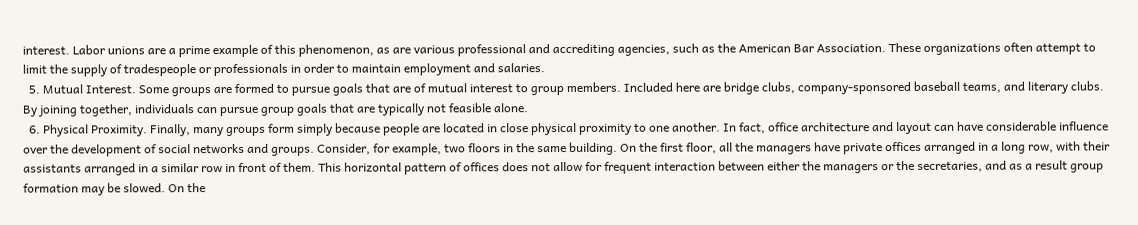interest. Labor unions are a prime example of this phenomenon, as are various professional and accrediting agencies, such as the American Bar Association. These organizations often attempt to limit the supply of tradespeople or professionals in order to maintain employment and salaries.
  5. Mutual Interest. Some groups are formed to pursue goals that are of mutual interest to group members. Included here are bridge clubs, company-sponsored baseball teams, and literary clubs. By joining together, individuals can pursue group goals that are typically not feasible alone.
  6. Physical Proximity. Finally, many groups form simply because people are located in close physical proximity to one another. In fact, office architecture and layout can have considerable influence over the development of social networks and groups. Consider, for example, two floors in the same building. On the first floor, all the managers have private offices arranged in a long row, with their assistants arranged in a similar row in front of them. This horizontal pattern of offices does not allow for frequent interaction between either the managers or the secretaries, and as a result group formation may be slowed. On the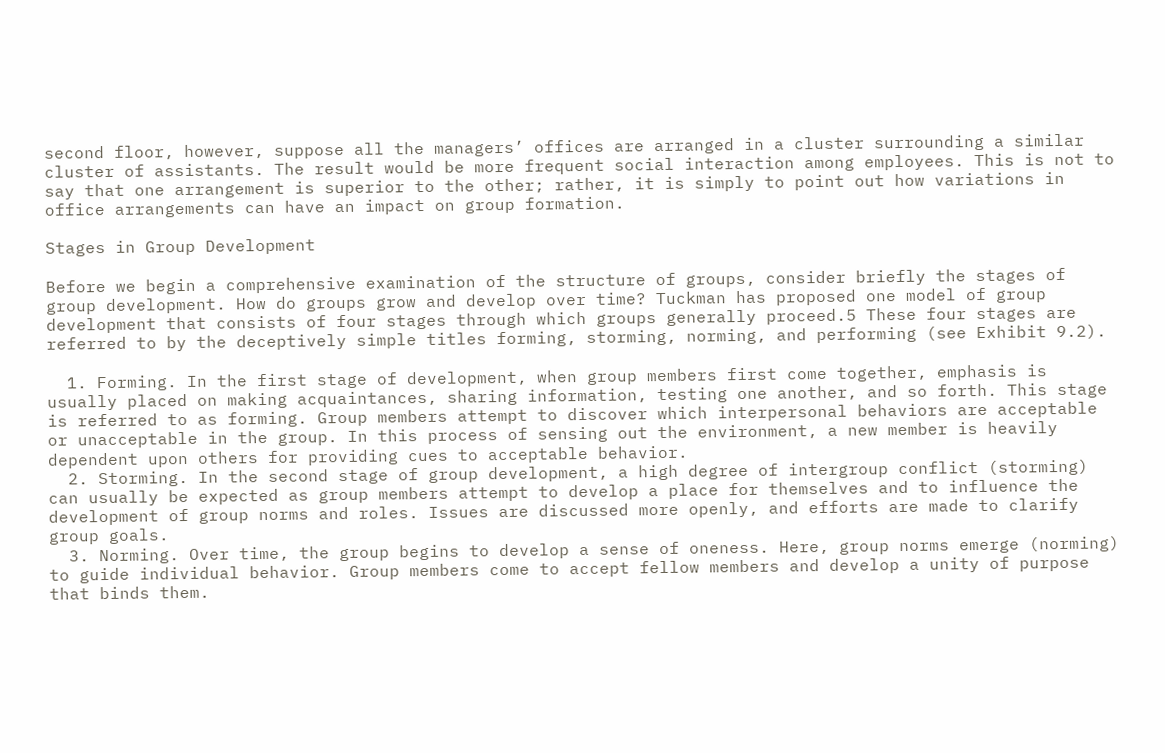second floor, however, suppose all the managers’ offices are arranged in a cluster surrounding a similar cluster of assistants. The result would be more frequent social interaction among employees. This is not to say that one arrangement is superior to the other; rather, it is simply to point out how variations in office arrangements can have an impact on group formation.

Stages in Group Development

Before we begin a comprehensive examination of the structure of groups, consider briefly the stages of group development. How do groups grow and develop over time? Tuckman has proposed one model of group development that consists of four stages through which groups generally proceed.5 These four stages are referred to by the deceptively simple titles forming, storming, norming, and performing (see Exhibit 9.2).

  1. Forming. In the first stage of development, when group members first come together, emphasis is usually placed on making acquaintances, sharing information, testing one another, and so forth. This stage is referred to as forming. Group members attempt to discover which interpersonal behaviors are acceptable or unacceptable in the group. In this process of sensing out the environment, a new member is heavily dependent upon others for providing cues to acceptable behavior.
  2. Storming. In the second stage of group development, a high degree of intergroup conflict (storming) can usually be expected as group members attempt to develop a place for themselves and to influence the development of group norms and roles. Issues are discussed more openly, and efforts are made to clarify group goals.
  3. Norming. Over time, the group begins to develop a sense of oneness. Here, group norms emerge (norming) to guide individual behavior. Group members come to accept fellow members and develop a unity of purpose that binds them.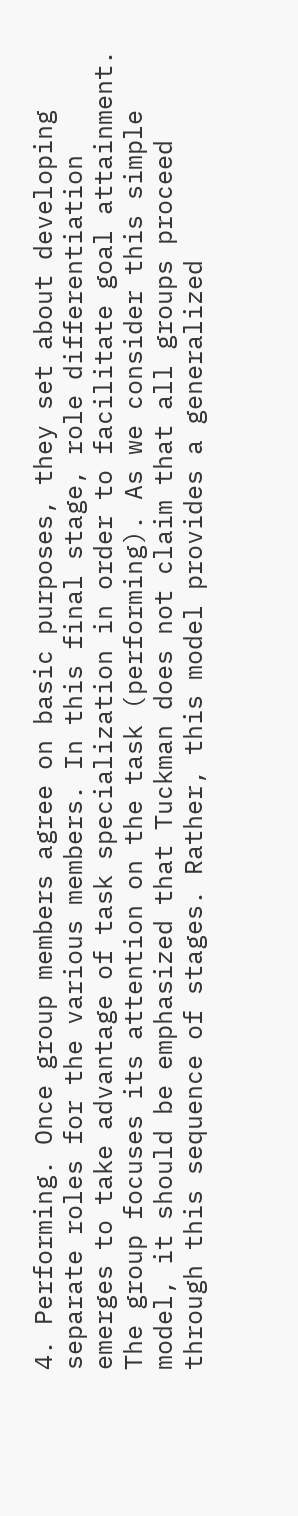4. Performing. Once group members agree on basic purposes, they set about developing separate roles for the various members. In this final stage, role differentiation emerges to take advantage of task specialization in order to facilitate goal attainment. The group focuses its attention on the task (performing). As we consider this simple model, it should be emphasized that Tuckman does not claim that all groups proceed through this sequence of stages. Rather, this model provides a generalized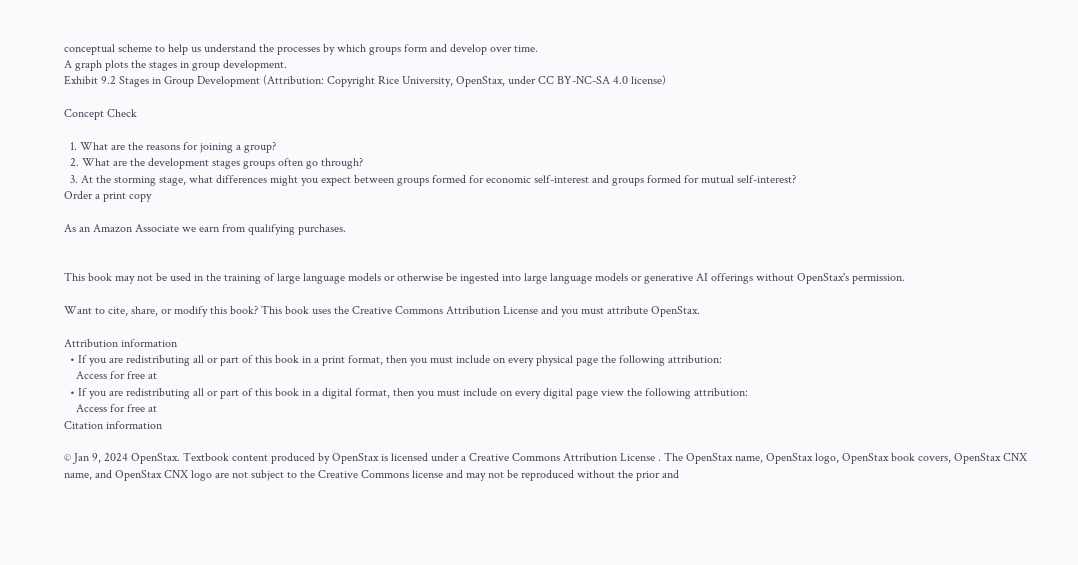conceptual scheme to help us understand the processes by which groups form and develop over time.
A graph plots the stages in group development.
Exhibit 9.2 Stages in Group Development (Attribution: Copyright Rice University, OpenStax, under CC BY-NC-SA 4.0 license)

Concept Check

  1. What are the reasons for joining a group?
  2. What are the development stages groups often go through?
  3. At the storming stage, what differences might you expect between groups formed for economic self-interest and groups formed for mutual self-interest?
Order a print copy

As an Amazon Associate we earn from qualifying purchases.


This book may not be used in the training of large language models or otherwise be ingested into large language models or generative AI offerings without OpenStax's permission.

Want to cite, share, or modify this book? This book uses the Creative Commons Attribution License and you must attribute OpenStax.

Attribution information
  • If you are redistributing all or part of this book in a print format, then you must include on every physical page the following attribution:
    Access for free at
  • If you are redistributing all or part of this book in a digital format, then you must include on every digital page view the following attribution:
    Access for free at
Citation information

© Jan 9, 2024 OpenStax. Textbook content produced by OpenStax is licensed under a Creative Commons Attribution License . The OpenStax name, OpenStax logo, OpenStax book covers, OpenStax CNX name, and OpenStax CNX logo are not subject to the Creative Commons license and may not be reproduced without the prior and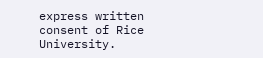express written consent of Rice University.